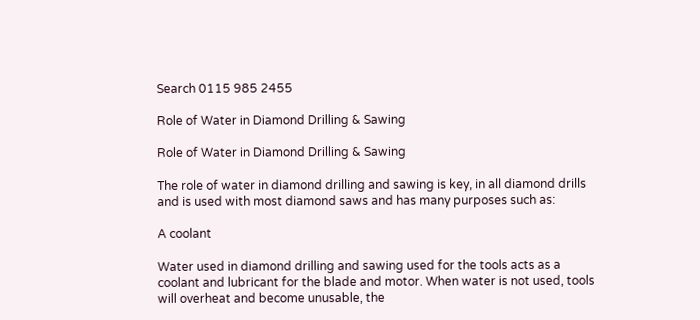Search 0115 985 2455

Role of Water in Diamond Drilling & Sawing

Role of Water in Diamond Drilling & Sawing

The role of water in diamond drilling and sawing is key, in all diamond drills and is used with most diamond saws and has many purposes such as:

A coolant

Water used in diamond drilling and sawing used for the tools acts as a coolant and lubricant for the blade and motor. When water is not used, tools will overheat and become unusable, the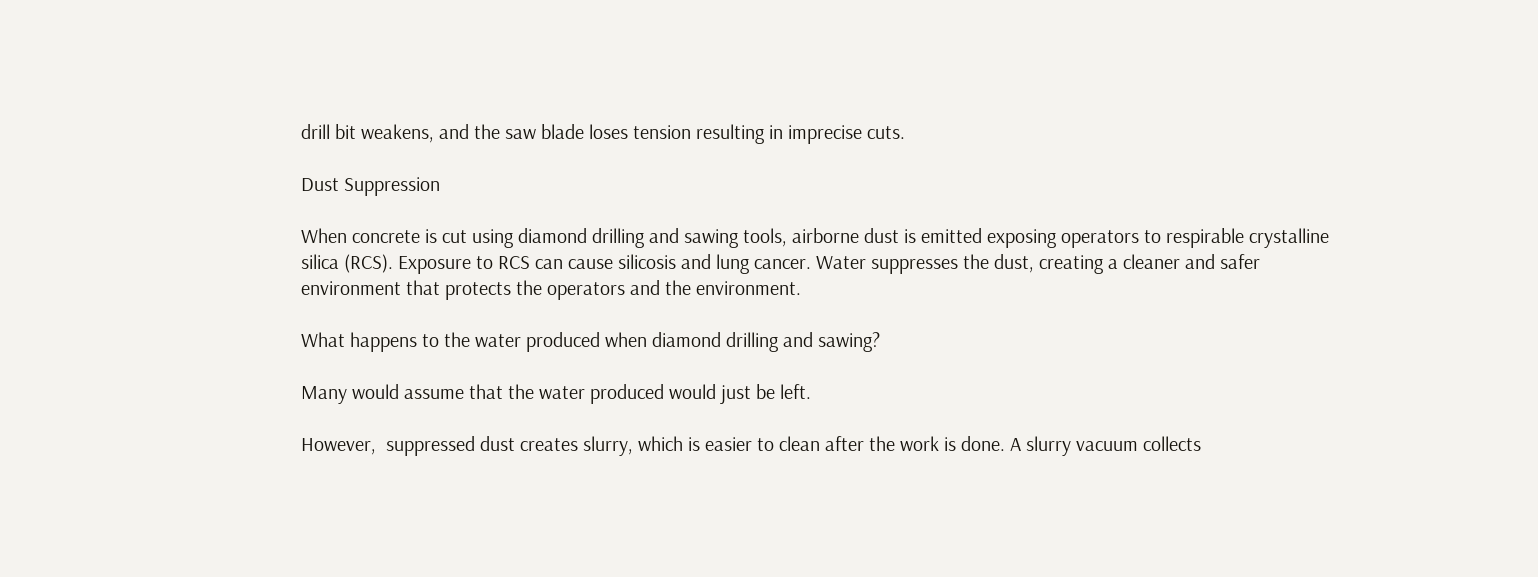drill bit weakens, and the saw blade loses tension resulting in imprecise cuts.

Dust Suppression

When concrete is cut using diamond drilling and sawing tools, airborne dust is emitted exposing operators to respirable crystalline silica (RCS). Exposure to RCS can cause silicosis and lung cancer. Water suppresses the dust, creating a cleaner and safer environment that protects the operators and the environment.

What happens to the water produced when diamond drilling and sawing?

Many would assume that the water produced would just be left.

However,  suppressed dust creates slurry, which is easier to clean after the work is done. A slurry vacuum collects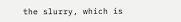the slurry, which is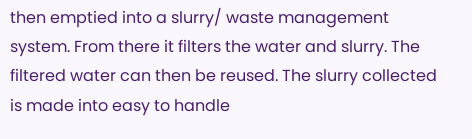then emptied into a slurry/ waste management system. From there it filters the water and slurry. The filtered water can then be reused. The slurry collected is made into easy to handle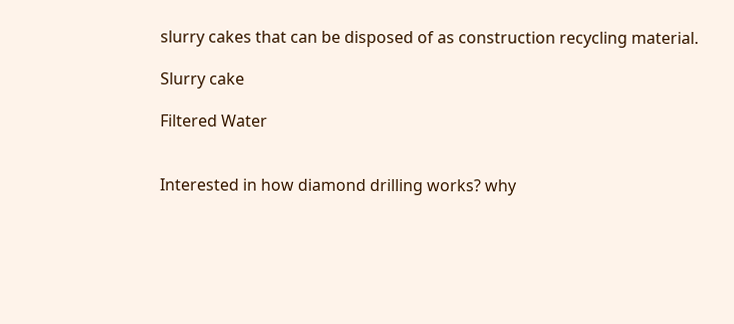slurry cakes that can be disposed of as construction recycling material.

Slurry cake

Filtered Water


Interested in how diamond drilling works? why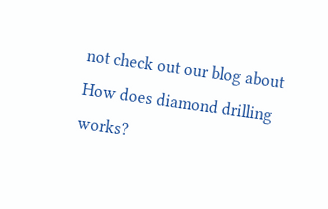not check out our blog about How does diamond drilling works?